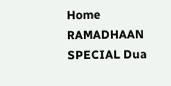Home RAMADHAAN SPECIAL Dua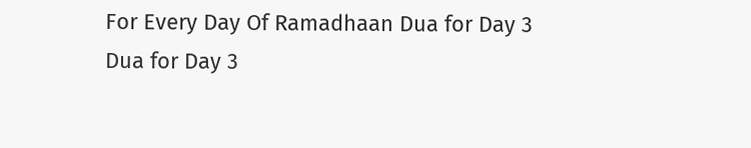For Every Day Of Ramadhaan Dua for Day 3
Dua for Day 3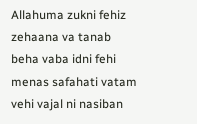Allahuma zukni fehiz zehaana va tanab beha vaba idni fehi menas safahati vatam vehi vajal ni nasiban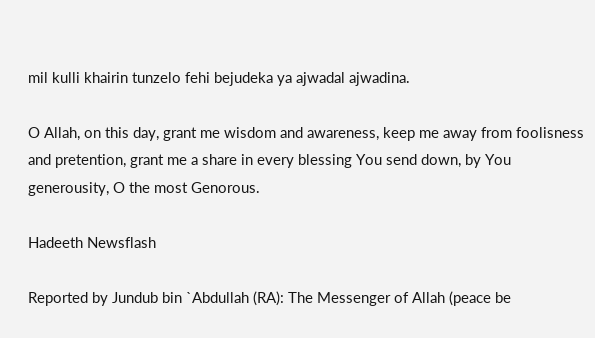mil kulli khairin tunzelo fehi bejudeka ya ajwadal ajwadina.

O Allah, on this day, grant me wisdom and awareness, keep me away from foolisness and pretention, grant me a share in every blessing You send down, by You generousity, O the most Genorous.

Hadeeth Newsflash

Reported by Jundub bin `Abdullah (RA): The Messenger of Allah (peace be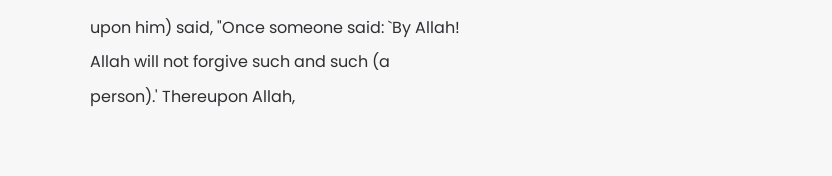upon him) said, "Once someone said: `By Allah! Allah will not forgive such and such (a person).' Thereupon Allah,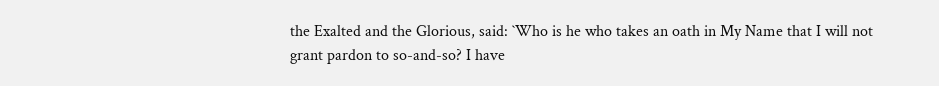the Exalted and the Glorious, said: `Who is he who takes an oath in My Name that I will not grant pardon to so-and-so? I have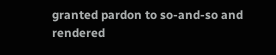granted pardon to so-and-so and rendered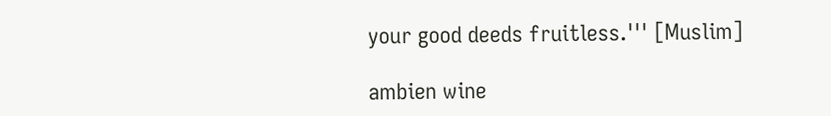your good deeds fruitless.''' [Muslim]

ambien wine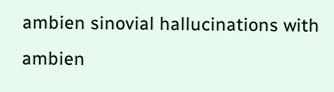ambien sinovial hallucinations with ambien